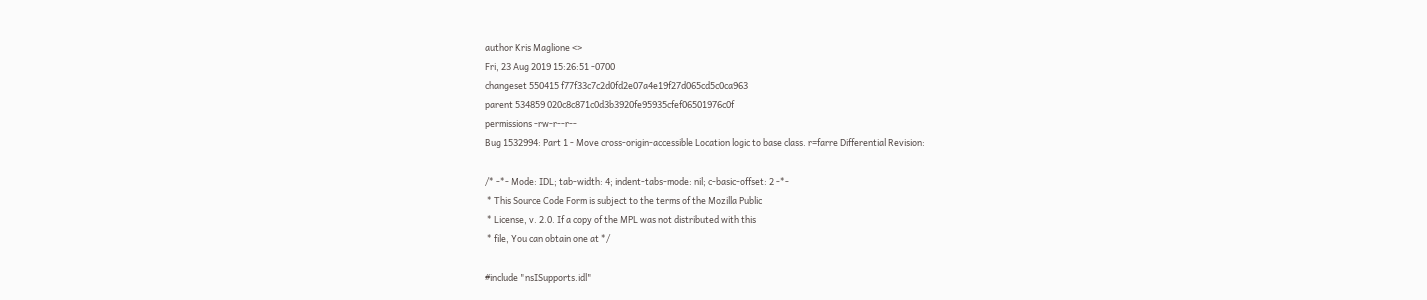author Kris Maglione <>
Fri, 23 Aug 2019 15:26:51 -0700
changeset 550415 f77f33c7c2d0fd2e07a4e19f27d065cd5c0ca963
parent 534859 020c8c871c0d3b3920fe95935cfef06501976c0f
permissions -rw-r--r--
Bug 1532994: Part 1 - Move cross-origin-accessible Location logic to base class. r=farre Differential Revision:

/* -*- Mode: IDL; tab-width: 4; indent-tabs-mode: nil; c-basic-offset: 2 -*-
 * This Source Code Form is subject to the terms of the Mozilla Public
 * License, v. 2.0. If a copy of the MPL was not distributed with this
 * file, You can obtain one at */

#include "nsISupports.idl"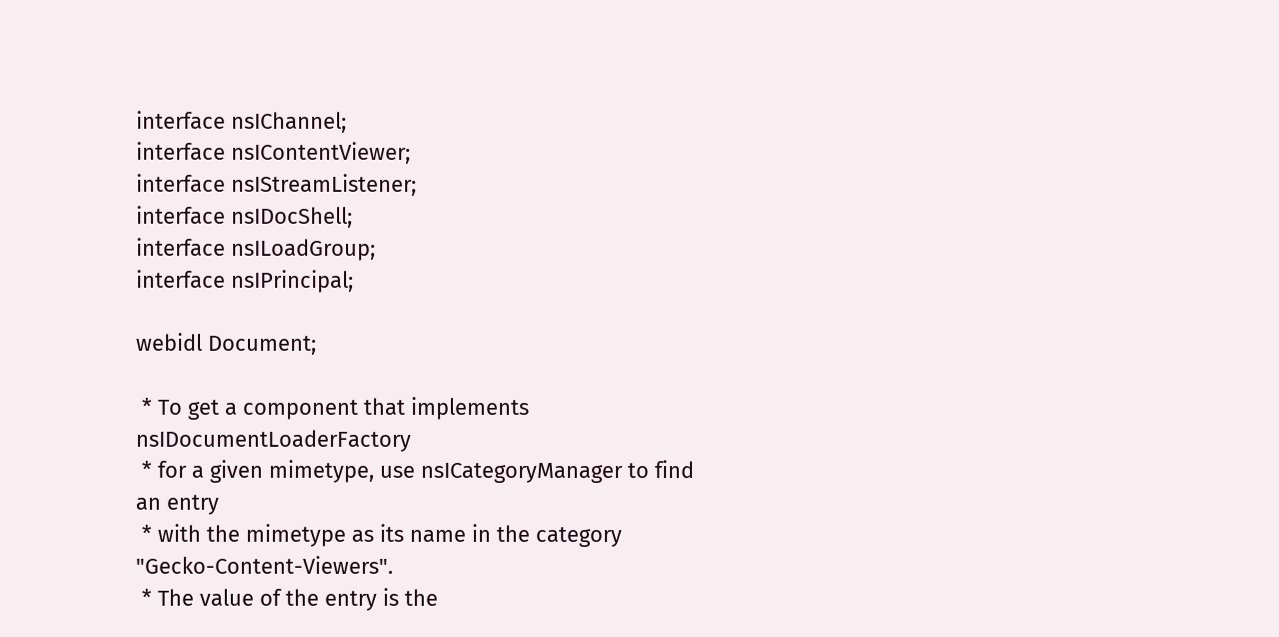interface nsIChannel;
interface nsIContentViewer;
interface nsIStreamListener;
interface nsIDocShell;
interface nsILoadGroup;
interface nsIPrincipal;

webidl Document;

 * To get a component that implements nsIDocumentLoaderFactory
 * for a given mimetype, use nsICategoryManager to find an entry
 * with the mimetype as its name in the category "Gecko-Content-Viewers".
 * The value of the entry is the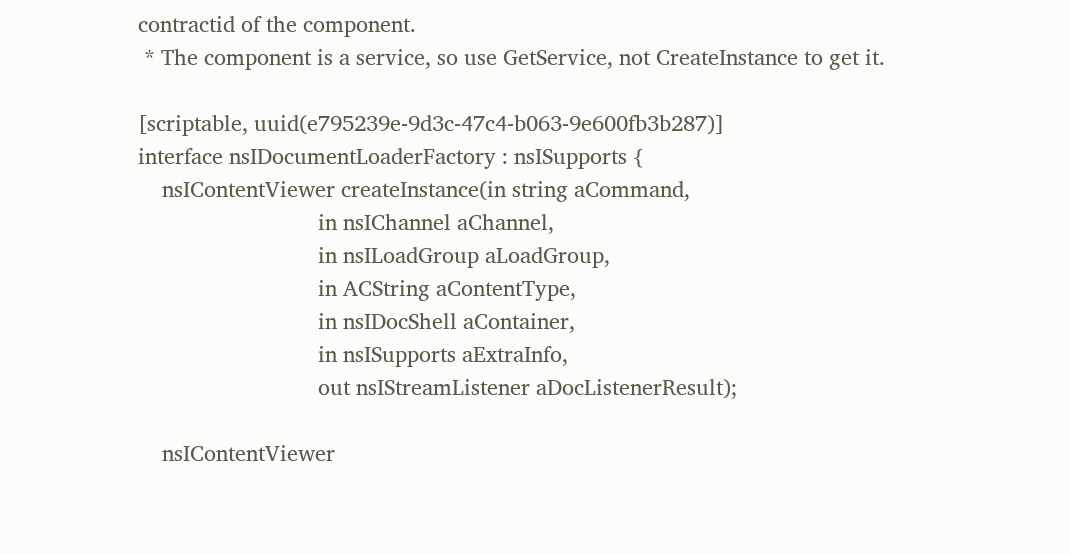contractid of the component.
 * The component is a service, so use GetService, not CreateInstance to get it.

[scriptable, uuid(e795239e-9d3c-47c4-b063-9e600fb3b287)]
interface nsIDocumentLoaderFactory : nsISupports {
    nsIContentViewer createInstance(in string aCommand,
                              in nsIChannel aChannel,
                              in nsILoadGroup aLoadGroup,
                              in ACString aContentType,
                              in nsIDocShell aContainer,
                              in nsISupports aExtraInfo,
                              out nsIStreamListener aDocListenerResult);

    nsIContentViewer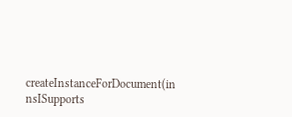createInstanceForDocument(in nsISupports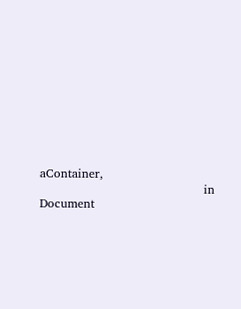aContainer,
                                         in Document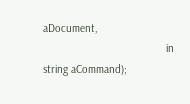aDocument,
                                         in string aCommand);